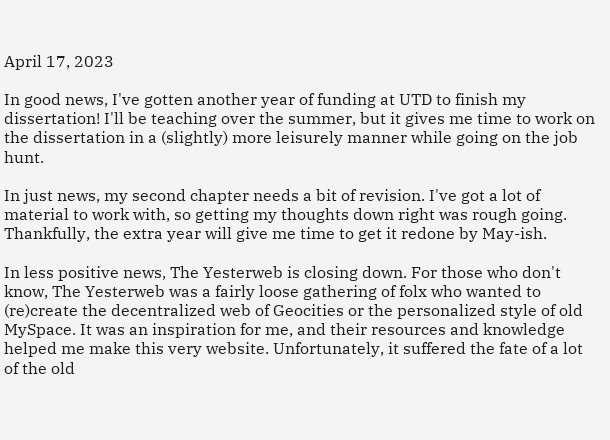April 17, 2023

In good news, I've gotten another year of funding at UTD to finish my dissertation! I'll be teaching over the summer, but it gives me time to work on the dissertation in a (slightly) more leisurely manner while going on the job hunt.

In just news, my second chapter needs a bit of revision. I've got a lot of material to work with, so getting my thoughts down right was rough going. Thankfully, the extra year will give me time to get it redone by May-ish.

In less positive news, The Yesterweb is closing down. For those who don't know, The Yesterweb was a fairly loose gathering of folx who wanted to (re)create the decentralized web of Geocities or the personalized style of old MySpace. It was an inspiration for me, and their resources and knowledge helped me make this very website. Unfortunately, it suffered the fate of a lot of the old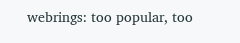webrings: too popular, too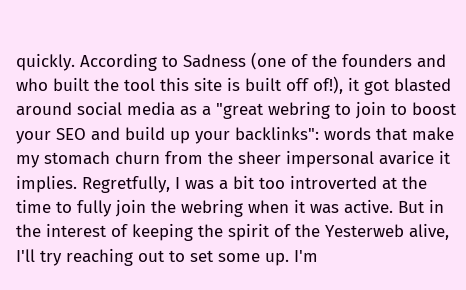quickly. According to Sadness (one of the founders and who built the tool this site is built off of!), it got blasted around social media as a "great webring to join to boost your SEO and build up your backlinks": words that make my stomach churn from the sheer impersonal avarice it implies. Regretfully, I was a bit too introverted at the time to fully join the webring when it was active. But in the interest of keeping the spirit of the Yesterweb alive, I'll try reaching out to set some up. I'm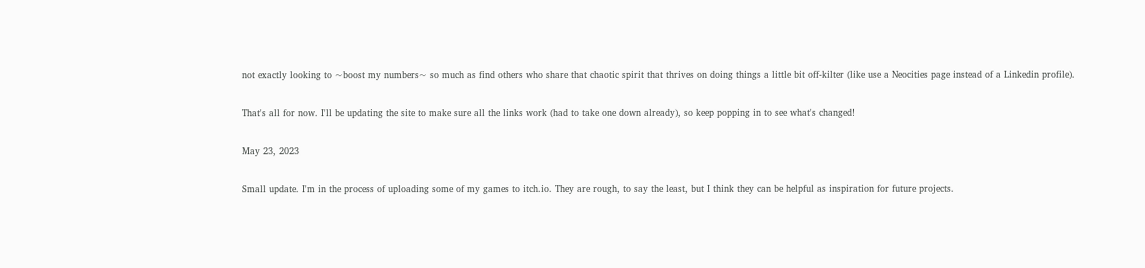not exactly looking to ~boost my numbers~ so much as find others who share that chaotic spirit that thrives on doing things a little bit off-kilter (like use a Neocities page instead of a Linkedin profile).

That's all for now. I'll be updating the site to make sure all the links work (had to take one down already), so keep popping in to see what's changed!

May 23, 2023

Small update. I'm in the process of uploading some of my games to itch.io. They are rough, to say the least, but I think they can be helpful as inspiration for future projects.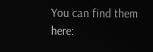You can find them here: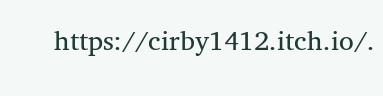https://cirby1412.itch.io/.